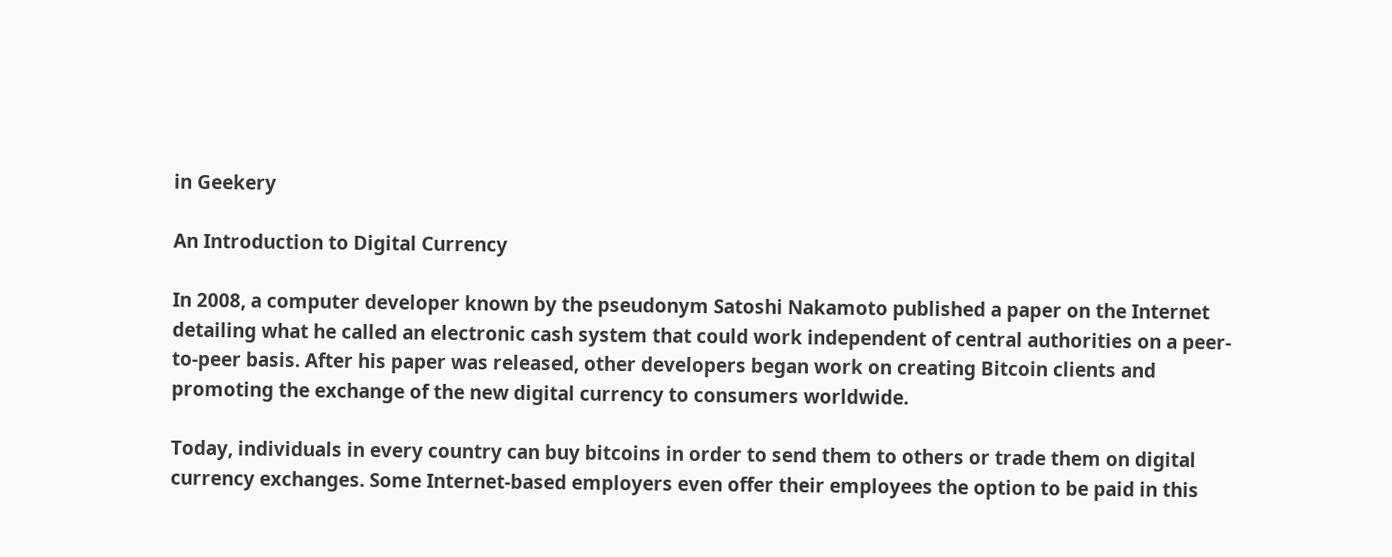in Geekery

An Introduction to Digital Currency

In 2008, a computer developer known by the pseudonym Satoshi Nakamoto published a paper on the Internet detailing what he called an electronic cash system that could work independent of central authorities on a peer-to-peer basis. After his paper was released, other developers began work on creating Bitcoin clients and promoting the exchange of the new digital currency to consumers worldwide.

Today, individuals in every country can buy bitcoins in order to send them to others or trade them on digital currency exchanges. Some Internet-based employers even offer their employees the option to be paid in this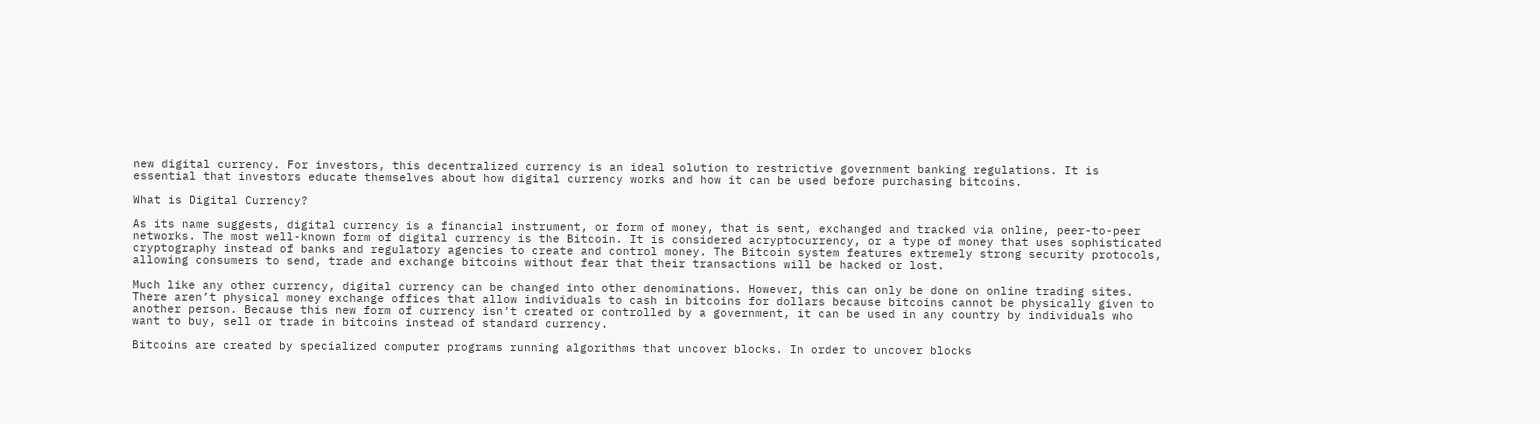new digital currency. For investors, this decentralized currency is an ideal solution to restrictive government banking regulations. It is essential that investors educate themselves about how digital currency works and how it can be used before purchasing bitcoins.

What is Digital Currency?

As its name suggests, digital currency is a financial instrument, or form of money, that is sent, exchanged and tracked via online, peer-to-peer networks. The most well-known form of digital currency is the Bitcoin. It is considered acryptocurrency, or a type of money that uses sophisticated cryptography instead of banks and regulatory agencies to create and control money. The Bitcoin system features extremely strong security protocols, allowing consumers to send, trade and exchange bitcoins without fear that their transactions will be hacked or lost.

Much like any other currency, digital currency can be changed into other denominations. However, this can only be done on online trading sites. There aren’t physical money exchange offices that allow individuals to cash in bitcoins for dollars because bitcoins cannot be physically given to another person. Because this new form of currency isn’t created or controlled by a government, it can be used in any country by individuals who want to buy, sell or trade in bitcoins instead of standard currency.

Bitcoins are created by specialized computer programs running algorithms that uncover blocks. In order to uncover blocks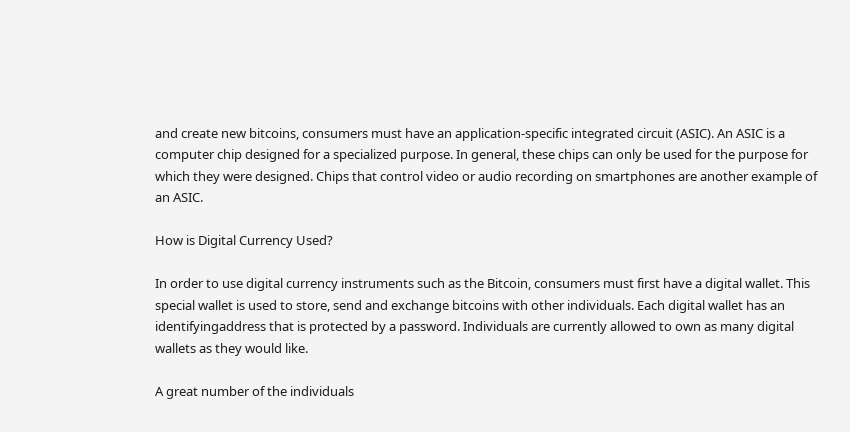and create new bitcoins, consumers must have an application-specific integrated circuit (ASIC). An ASIC is a computer chip designed for a specialized purpose. In general, these chips can only be used for the purpose for which they were designed. Chips that control video or audio recording on smartphones are another example of an ASIC.

How is Digital Currency Used?

In order to use digital currency instruments such as the Bitcoin, consumers must first have a digital wallet. This special wallet is used to store, send and exchange bitcoins with other individuals. Each digital wallet has an identifyingaddress that is protected by a password. Individuals are currently allowed to own as many digital wallets as they would like.

A great number of the individuals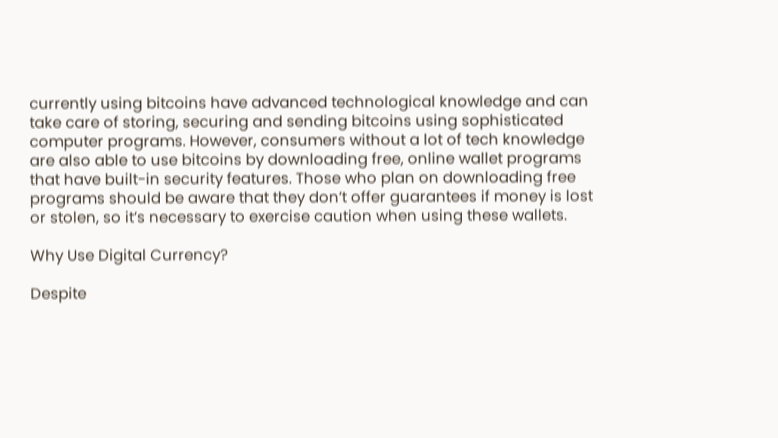currently using bitcoins have advanced technological knowledge and can take care of storing, securing and sending bitcoins using sophisticated computer programs. However, consumers without a lot of tech knowledge are also able to use bitcoins by downloading free, online wallet programs that have built-in security features. Those who plan on downloading free programs should be aware that they don’t offer guarantees if money is lost or stolen, so it’s necessary to exercise caution when using these wallets.

Why Use Digital Currency?

Despite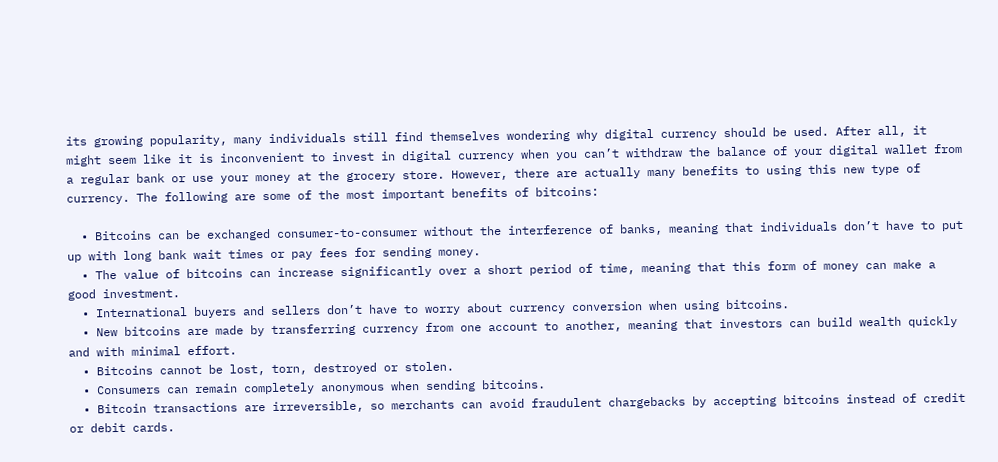its growing popularity, many individuals still find themselves wondering why digital currency should be used. After all, it might seem like it is inconvenient to invest in digital currency when you can’t withdraw the balance of your digital wallet from a regular bank or use your money at the grocery store. However, there are actually many benefits to using this new type of currency. The following are some of the most important benefits of bitcoins:

  • Bitcoins can be exchanged consumer-to-consumer without the interference of banks, meaning that individuals don’t have to put up with long bank wait times or pay fees for sending money.
  • The value of bitcoins can increase significantly over a short period of time, meaning that this form of money can make a good investment.
  • International buyers and sellers don’t have to worry about currency conversion when using bitcoins.
  • New bitcoins are made by transferring currency from one account to another, meaning that investors can build wealth quickly and with minimal effort.
  • Bitcoins cannot be lost, torn, destroyed or stolen.
  • Consumers can remain completely anonymous when sending bitcoins.
  • Bitcoin transactions are irreversible, so merchants can avoid fraudulent chargebacks by accepting bitcoins instead of credit or debit cards.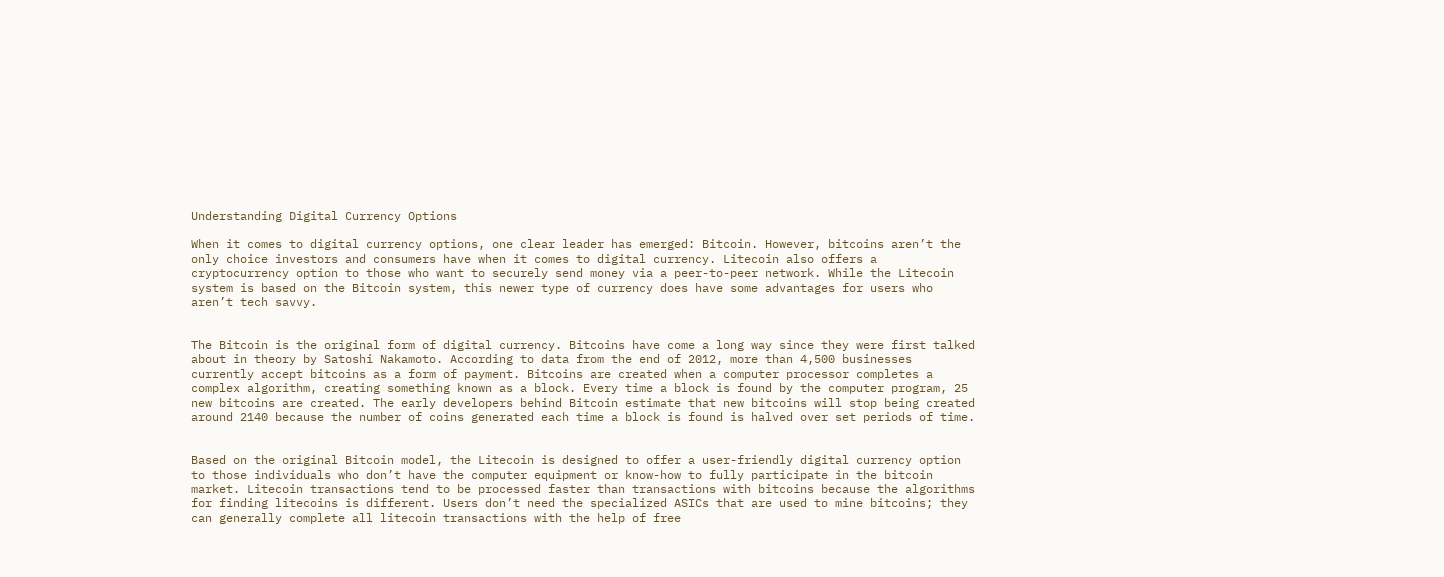Understanding Digital Currency Options

When it comes to digital currency options, one clear leader has emerged: Bitcoin. However, bitcoins aren’t the only choice investors and consumers have when it comes to digital currency. Litecoin also offers a cryptocurrency option to those who want to securely send money via a peer-to-peer network. While the Litecoin system is based on the Bitcoin system, this newer type of currency does have some advantages for users who aren’t tech savvy.


The Bitcoin is the original form of digital currency. Bitcoins have come a long way since they were first talked about in theory by Satoshi Nakamoto. According to data from the end of 2012, more than 4,500 businesses currently accept bitcoins as a form of payment. Bitcoins are created when a computer processor completes a complex algorithm, creating something known as a block. Every time a block is found by the computer program, 25 new bitcoins are created. The early developers behind Bitcoin estimate that new bitcoins will stop being created around 2140 because the number of coins generated each time a block is found is halved over set periods of time.


Based on the original Bitcoin model, the Litecoin is designed to offer a user-friendly digital currency option to those individuals who don’t have the computer equipment or know-how to fully participate in the bitcoin market. Litecoin transactions tend to be processed faster than transactions with bitcoins because the algorithms for finding litecoins is different. Users don’t need the specialized ASICs that are used to mine bitcoins; they can generally complete all litecoin transactions with the help of free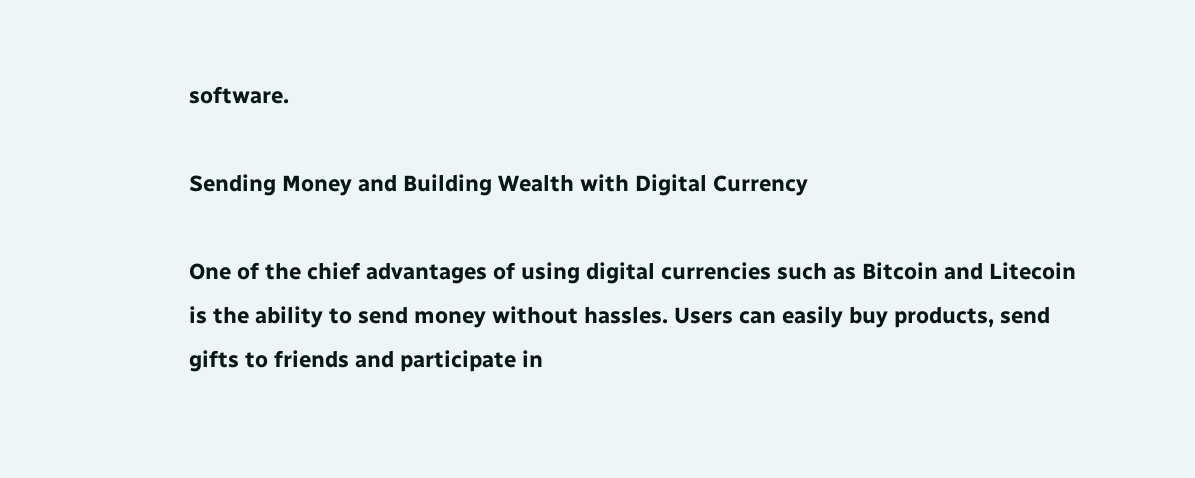software.

Sending Money and Building Wealth with Digital Currency

One of the chief advantages of using digital currencies such as Bitcoin and Litecoin is the ability to send money without hassles. Users can easily buy products, send gifts to friends and participate in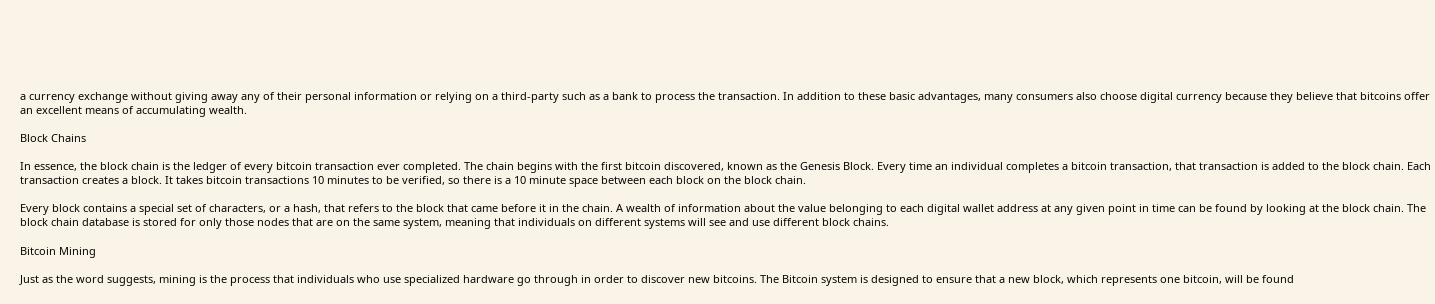a currency exchange without giving away any of their personal information or relying on a third-party such as a bank to process the transaction. In addition to these basic advantages, many consumers also choose digital currency because they believe that bitcoins offer an excellent means of accumulating wealth.

Block Chains

In essence, the block chain is the ledger of every bitcoin transaction ever completed. The chain begins with the first bitcoin discovered, known as the Genesis Block. Every time an individual completes a bitcoin transaction, that transaction is added to the block chain. Each transaction creates a block. It takes bitcoin transactions 10 minutes to be verified, so there is a 10 minute space between each block on the block chain.

Every block contains a special set of characters, or a hash, that refers to the block that came before it in the chain. A wealth of information about the value belonging to each digital wallet address at any given point in time can be found by looking at the block chain. The block chain database is stored for only those nodes that are on the same system, meaning that individuals on different systems will see and use different block chains.

Bitcoin Mining

Just as the word suggests, mining is the process that individuals who use specialized hardware go through in order to discover new bitcoins. The Bitcoin system is designed to ensure that a new block, which represents one bitcoin, will be found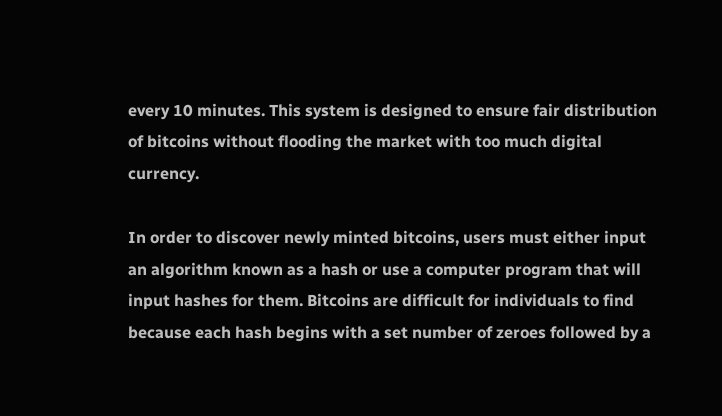every 10 minutes. This system is designed to ensure fair distribution of bitcoins without flooding the market with too much digital currency.

In order to discover newly minted bitcoins, users must either input an algorithm known as a hash or use a computer program that will input hashes for them. Bitcoins are difficult for individuals to find because each hash begins with a set number of zeroes followed by a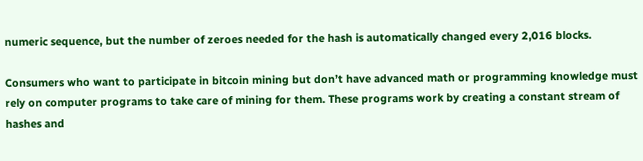numeric sequence, but the number of zeroes needed for the hash is automatically changed every 2,016 blocks.

Consumers who want to participate in bitcoin mining but don’t have advanced math or programming knowledge must rely on computer programs to take care of mining for them. These programs work by creating a constant stream of hashes and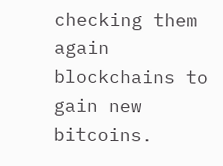checking them again blockchains to gain new bitcoins.